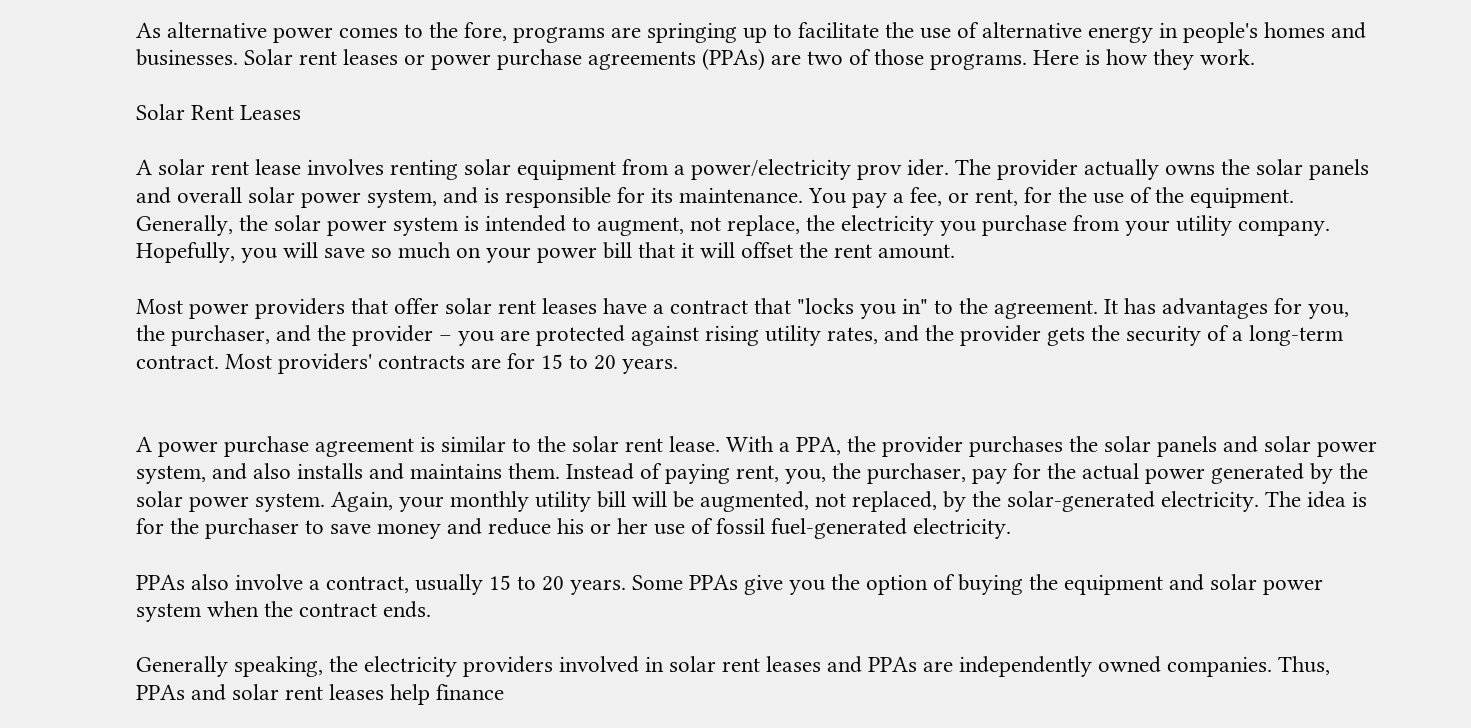As alternative power comes to the fore, programs are springing up to facilitate the use of alternative energy in people's homes and businesses. Solar rent leases or power purchase agreements (PPAs) are two of those programs. Here is how they work.

Solar Rent Leases

A solar rent lease involves renting solar equipment from a power/electricity prov ider. The provider actually owns the solar panels and overall solar power system, and is responsible for its maintenance. You pay a fee, or rent, for the use of the equipment. Generally, the solar power system is intended to augment, not replace, the electricity you purchase from your utility company. Hopefully, you will save so much on your power bill that it will offset the rent amount.

Most power providers that offer solar rent leases have a contract that "locks you in" to the agreement. It has advantages for you, the purchaser, and the provider – you are protected against rising utility rates, and the provider gets the security of a long-term contract. Most providers' contracts are for 15 to 20 years.


A power purchase agreement is similar to the solar rent lease. With a PPA, the provider purchases the solar panels and solar power system, and also installs and maintains them. Instead of paying rent, you, the purchaser, pay for the actual power generated by the solar power system. Again, your monthly utility bill will be augmented, not replaced, by the solar-generated electricity. The idea is for the purchaser to save money and reduce his or her use of fossil fuel-generated electricity.

PPAs also involve a contract, usually 15 to 20 years. Some PPAs give you the option of buying the equipment and solar power system when the contract ends.

Generally speaking, the electricity providers involved in solar rent leases and PPAs are independently owned companies. Thus, PPAs and solar rent leases help finance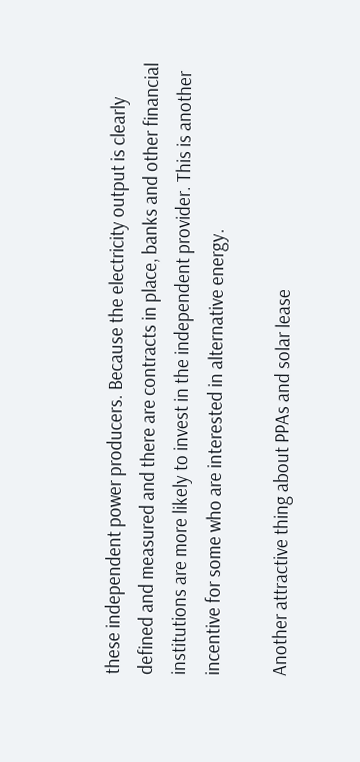these independent power producers. Because the electricity output is clearly defined and measured and there are contracts in place, banks and other financial institutions are more likely to invest in the independent provider. This is another incentive for some who are interested in alternative energy.

Another attractive thing about PPAs and solar lease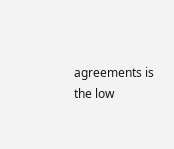agreements is the low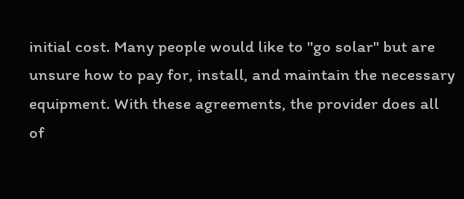initial cost. Many people would like to "go solar" but are unsure how to pay for, install, and maintain the necessary equipment. With these agreements, the provider does all of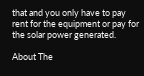that and you only have to pay rent for the equipment or pay for the solar power generated.

About The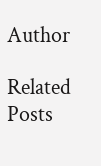Author

Related Posts